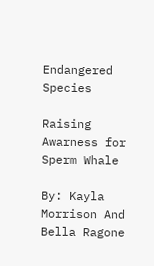Endangered Species

Raising Awarness for Sperm Whale

By: Kayla Morrison And Bella Ragone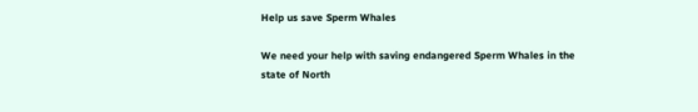Help us save Sperm Whales

We need your help with saving endangered Sperm Whales in the state of North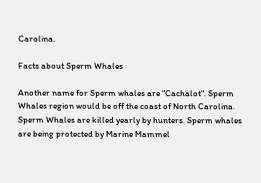Carolina.

Facts about Sperm Whales

Another name for Sperm whales are "Cachalot". Sperm Whales region would be off the coast of North Carolina. Sperm Whales are killed yearly by hunters. Sperm whales are being protected by Marine Mammel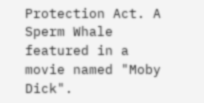Protection Act. A Sperm Whale featured in a movie named "Moby Dick".